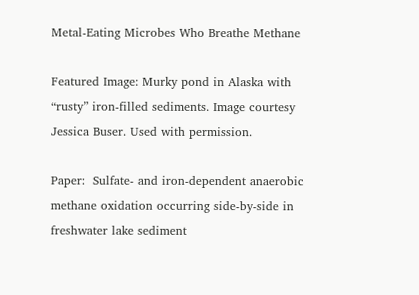Metal-Eating Microbes Who Breathe Methane

Featured Image: Murky pond in Alaska with “rusty” iron-filled sediments. Image courtesy Jessica Buser. Used with permission.

Paper:  Sulfate- and iron-dependent anaerobic methane oxidation occurring side-by-side in freshwater lake sediment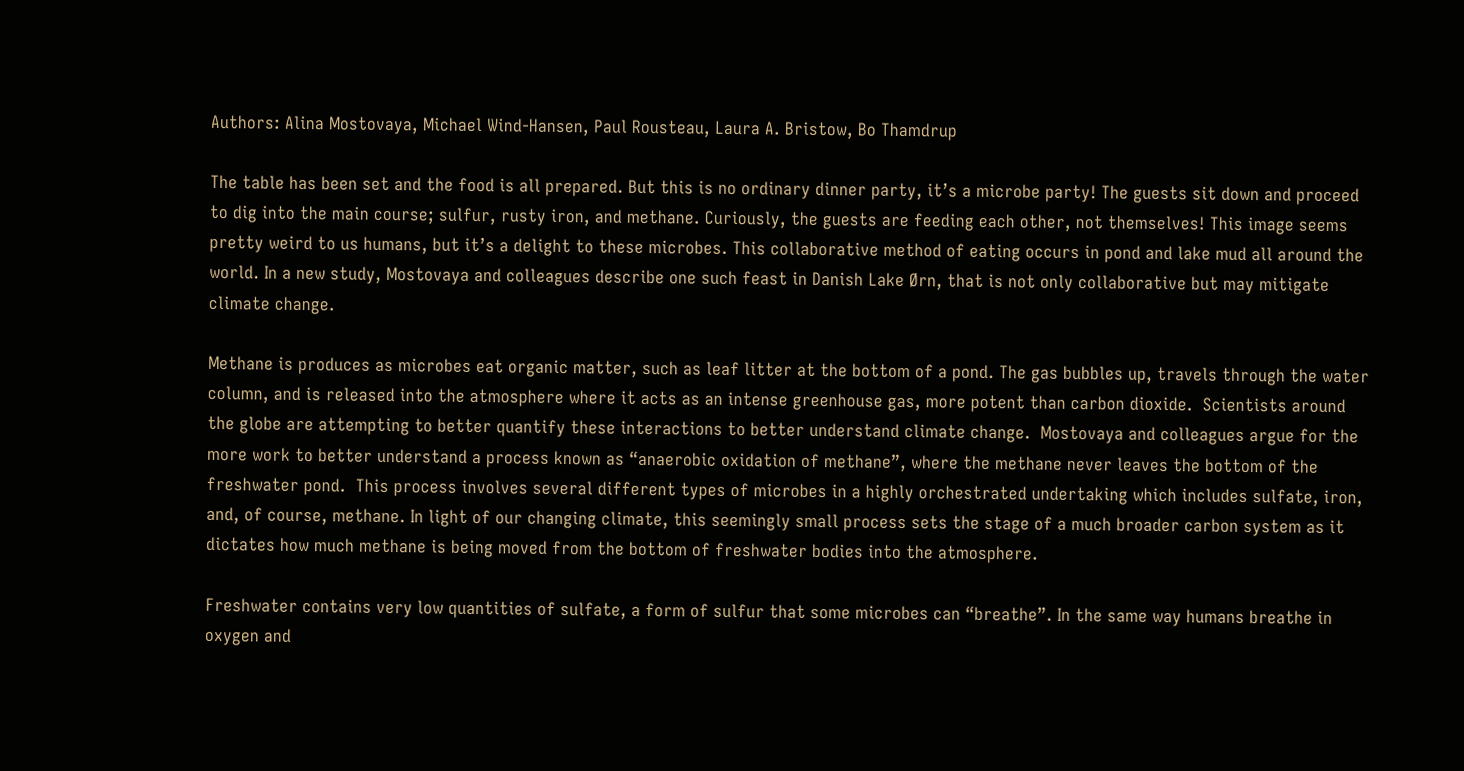Authors: Alina Mostovaya, Michael Wind-Hansen, Paul Rousteau, Laura A. Bristow, Bo Thamdrup

The table has been set and the food is all prepared. But this is no ordinary dinner party, it’s a microbe party! The guests sit down and proceed to dig into the main course; sulfur, rusty iron, and methane. Curiously, the guests are feeding each other, not themselves! This image seems pretty weird to us humans, but it’s a delight to these microbes. This collaborative method of eating occurs in pond and lake mud all around the world. In a new study, Mostovaya and colleagues describe one such feast in Danish Lake Ørn, that is not only collaborative but may mitigate climate change.

Methane is produces as microbes eat organic matter, such as leaf litter at the bottom of a pond. The gas bubbles up, travels through the water column, and is released into the atmosphere where it acts as an intense greenhouse gas, more potent than carbon dioxide.  Scientists around the globe are attempting to better quantify these interactions to better understand climate change.  Mostovaya and colleagues argue for the more work to better understand a process known as “anaerobic oxidation of methane”, where the methane never leaves the bottom of the freshwater pond.  This process involves several different types of microbes in a highly orchestrated undertaking which includes sulfate, iron, and, of course, methane. In light of our changing climate, this seemingly small process sets the stage of a much broader carbon system as it dictates how much methane is being moved from the bottom of freshwater bodies into the atmosphere.

Freshwater contains very low quantities of sulfate, a form of sulfur that some microbes can “breathe”. In the same way humans breathe in oxygen and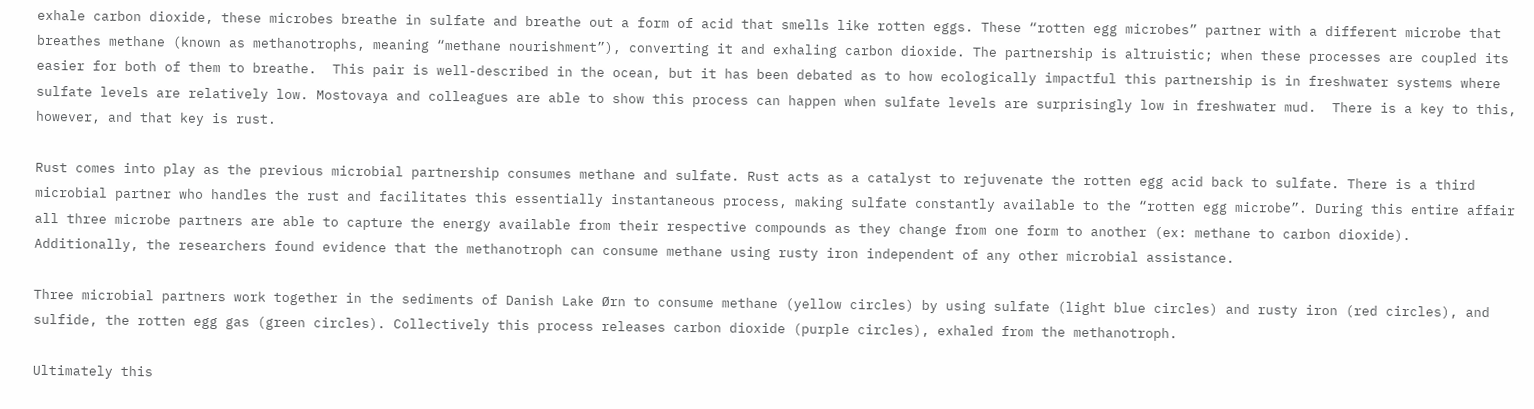exhale carbon dioxide, these microbes breathe in sulfate and breathe out a form of acid that smells like rotten eggs. These “rotten egg microbes” partner with a different microbe that breathes methane (known as methanotrophs, meaning “methane nourishment”), converting it and exhaling carbon dioxide. The partnership is altruistic; when these processes are coupled its easier for both of them to breathe.  This pair is well-described in the ocean, but it has been debated as to how ecologically impactful this partnership is in freshwater systems where sulfate levels are relatively low. Mostovaya and colleagues are able to show this process can happen when sulfate levels are surprisingly low in freshwater mud.  There is a key to this, however, and that key is rust.

Rust comes into play as the previous microbial partnership consumes methane and sulfate. Rust acts as a catalyst to rejuvenate the rotten egg acid back to sulfate. There is a third microbial partner who handles the rust and facilitates this essentially instantaneous process, making sulfate constantly available to the “rotten egg microbe”. During this entire affair all three microbe partners are able to capture the energy available from their respective compounds as they change from one form to another (ex: methane to carbon dioxide). Additionally, the researchers found evidence that the methanotroph can consume methane using rusty iron independent of any other microbial assistance.

Three microbial partners work together in the sediments of Danish Lake Ørn to consume methane (yellow circles) by using sulfate (light blue circles) and rusty iron (red circles), and sulfide, the rotten egg gas (green circles). Collectively this process releases carbon dioxide (purple circles), exhaled from the methanotroph.

Ultimately this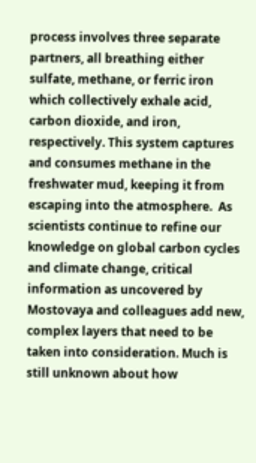process involves three separate partners, all breathing either sulfate, methane, or ferric iron which collectively exhale acid, carbon dioxide, and iron, respectively. This system captures and consumes methane in the freshwater mud, keeping it from escaping into the atmosphere.  As scientists continue to refine our knowledge on global carbon cycles and climate change, critical information as uncovered by Mostovaya and colleagues add new, complex layers that need to be taken into consideration. Much is still unknown about how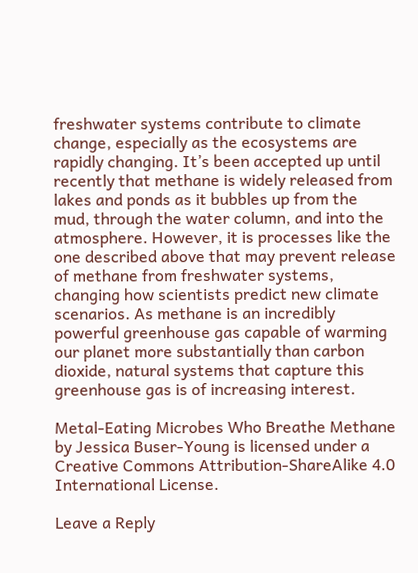freshwater systems contribute to climate change, especially as the ecosystems are rapidly changing. It’s been accepted up until recently that methane is widely released from lakes and ponds as it bubbles up from the mud, through the water column, and into the atmosphere. However, it is processes like the one described above that may prevent release of methane from freshwater systems, changing how scientists predict new climate scenarios. As methane is an incredibly powerful greenhouse gas capable of warming our planet more substantially than carbon dioxide, natural systems that capture this greenhouse gas is of increasing interest.

Metal-Eating Microbes Who Breathe Methane by Jessica Buser-Young is licensed under a Creative Commons Attribution-ShareAlike 4.0 International License.

Leave a Reply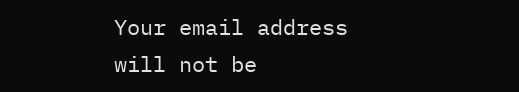Your email address will not be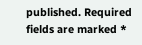published. Required fields are marked *